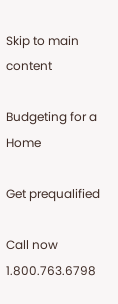Skip to main content

Budgeting for a Home

Get prequalified

Call now 1.800.763.6798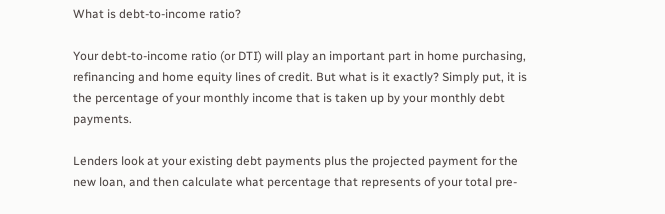What is debt-to-income ratio?

Your debt-to-income ratio (or DTI) will play an important part in home purchasing, refinancing and home equity lines of credit. But what is it exactly? Simply put, it is the percentage of your monthly income that is taken up by your monthly debt payments.

Lenders look at your existing debt payments plus the projected payment for the new loan, and then calculate what percentage that represents of your total pre-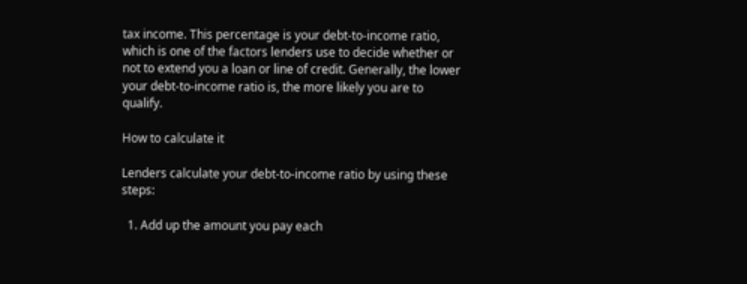tax income. This percentage is your debt-to-income ratio, which is one of the factors lenders use to decide whether or not to extend you a loan or line of credit. Generally, the lower your debt-to-income ratio is, the more likely you are to qualify.

How to calculate it

Lenders calculate your debt-to-income ratio by using these steps:

  1. Add up the amount you pay each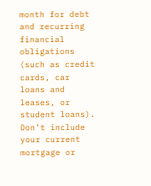month for debt and recurring financial obligations (such as credit cards, car loans and leases, or student loans). Don’t include your current mortgage or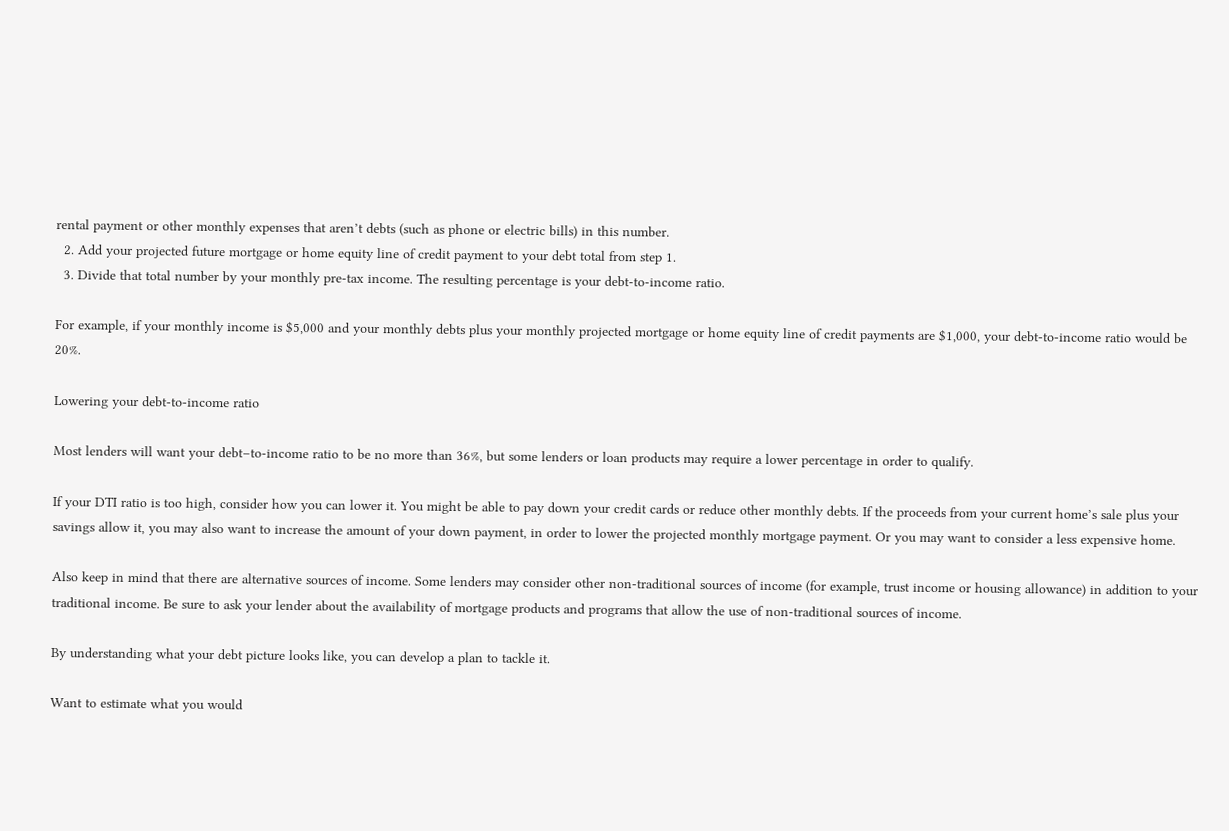rental payment or other monthly expenses that aren’t debts (such as phone or electric bills) in this number.
  2. Add your projected future mortgage or home equity line of credit payment to your debt total from step 1.
  3. Divide that total number by your monthly pre-tax income. The resulting percentage is your debt-to-income ratio.

For example, if your monthly income is $5,000 and your monthly debts plus your monthly projected mortgage or home equity line of credit payments are $1,000, your debt-to-income ratio would be 20%.

Lowering your debt-to-income ratio

Most lenders will want your debt–to-income ratio to be no more than 36%, but some lenders or loan products may require a lower percentage in order to qualify.

If your DTI ratio is too high, consider how you can lower it. You might be able to pay down your credit cards or reduce other monthly debts. If the proceeds from your current home’s sale plus your savings allow it, you may also want to increase the amount of your down payment, in order to lower the projected monthly mortgage payment. Or you may want to consider a less expensive home.

Also keep in mind that there are alternative sources of income. Some lenders may consider other non-traditional sources of income (for example, trust income or housing allowance) in addition to your traditional income. Be sure to ask your lender about the availability of mortgage products and programs that allow the use of non-traditional sources of income.

By understanding what your debt picture looks like, you can develop a plan to tackle it.

Want to estimate what you would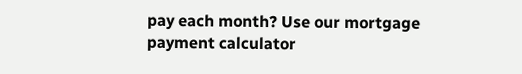pay each month? Use our mortgage payment calculator